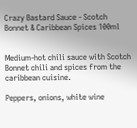Crazy Bastard Sauce - Scotch Bonnet & Caribbean Spices 100ml


Medium-hot chili sauce with Scotch Bonnet chili and spices from the caribbean cuisine.

Peppers, onions, white wine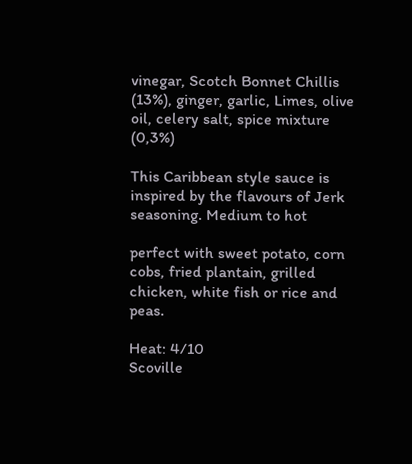vinegar, Scotch Bonnet Chillis (13%), ginger, garlic, Limes, olive oil, celery salt, spice mixture (0,3%)

This Caribbean style sauce is inspired by the flavours of Jerk seasoning. Medium to hot

perfect with sweet potato, corn cobs, fried plantain, grilled chicken, white fish or rice and peas.

Heat: 4/10
Scoville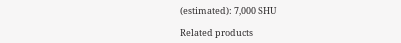(estimated): 7,000 SHU

Related products